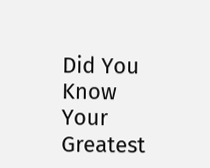Did You Know Your Greatest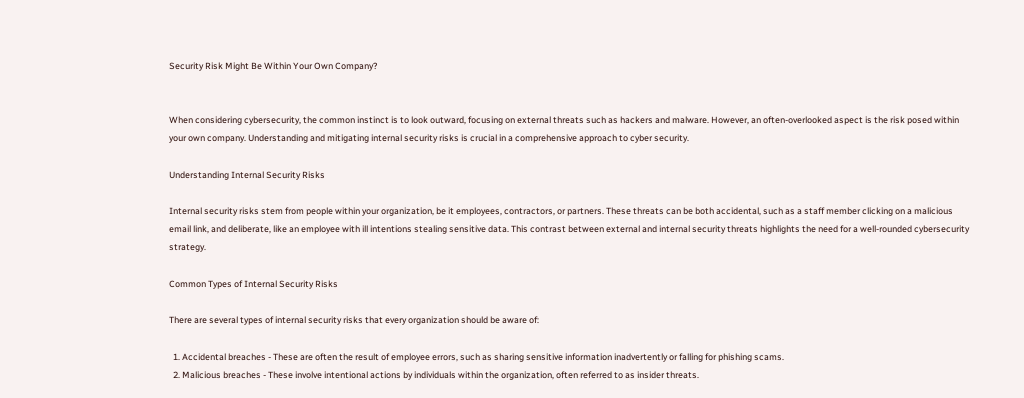Security Risk Might Be Within Your Own Company?


When considering cybersecurity, the common instinct is to look outward, focusing on external threats such as hackers and malware. However, an often-overlooked aspect is the risk posed within your own company. Understanding and mitigating internal security risks is crucial in a comprehensive approach to cyber security.

Understanding Internal Security Risks

Internal security risks stem from people within your organization, be it employees, contractors, or partners. These threats can be both accidental, such as a staff member clicking on a malicious email link, and deliberate, like an employee with ill intentions stealing sensitive data. This contrast between external and internal security threats highlights the need for a well-rounded cybersecurity strategy.

Common Types of Internal Security Risks

There are several types of internal security risks that every organization should be aware of:

  1. Accidental breaches - These are often the result of employee errors, such as sharing sensitive information inadvertently or falling for phishing scams.
  2. Malicious breaches - These involve intentional actions by individuals within the organization, often referred to as insider threats.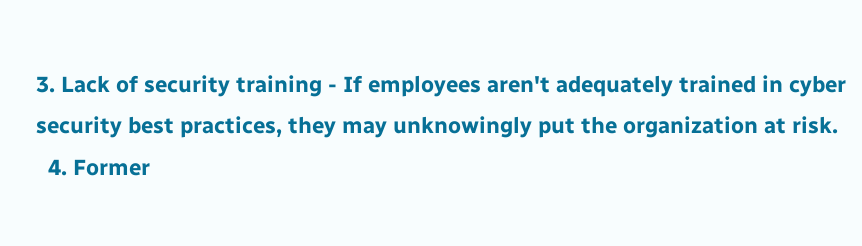3. Lack of security training - If employees aren't adequately trained in cyber security best practices, they may unknowingly put the organization at risk.
  4. Former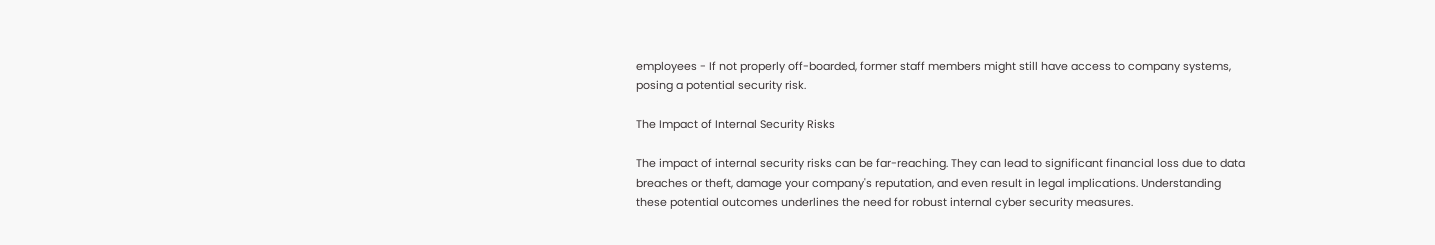employees - If not properly off-boarded, former staff members might still have access to company systems, posing a potential security risk.

The Impact of Internal Security Risks

The impact of internal security risks can be far-reaching. They can lead to significant financial loss due to data breaches or theft, damage your company's reputation, and even result in legal implications. Understanding these potential outcomes underlines the need for robust internal cyber security measures.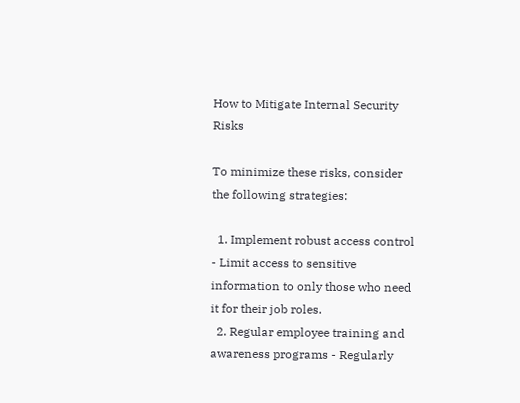How to Mitigate Internal Security Risks

To minimize these risks, consider the following strategies:

  1. Implement robust access control - Limit access to sensitive information to only those who need it for their job roles.
  2. Regular employee training and awareness programs - Regularly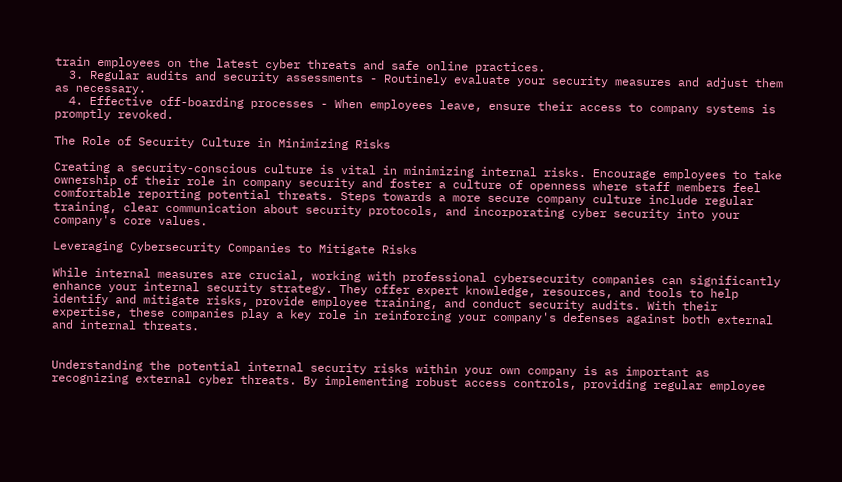train employees on the latest cyber threats and safe online practices.
  3. Regular audits and security assessments - Routinely evaluate your security measures and adjust them as necessary.
  4. Effective off-boarding processes - When employees leave, ensure their access to company systems is promptly revoked.

The Role of Security Culture in Minimizing Risks

Creating a security-conscious culture is vital in minimizing internal risks. Encourage employees to take ownership of their role in company security and foster a culture of openness where staff members feel comfortable reporting potential threats. Steps towards a more secure company culture include regular training, clear communication about security protocols, and incorporating cyber security into your company's core values.

Leveraging Cybersecurity Companies to Mitigate Risks

While internal measures are crucial, working with professional cybersecurity companies can significantly enhance your internal security strategy. They offer expert knowledge, resources, and tools to help identify and mitigate risks, provide employee training, and conduct security audits. With their expertise, these companies play a key role in reinforcing your company's defenses against both external and internal threats.


Understanding the potential internal security risks within your own company is as important as recognizing external cyber threats. By implementing robust access controls, providing regular employee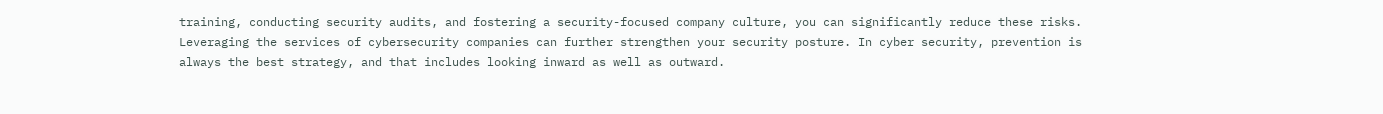training, conducting security audits, and fostering a security-focused company culture, you can significantly reduce these risks. Leveraging the services of cybersecurity companies can further strengthen your security posture. In cyber security, prevention is always the best strategy, and that includes looking inward as well as outward.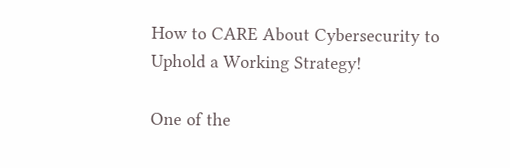How to CARE About Cybersecurity to Uphold a Working Strategy!

One of the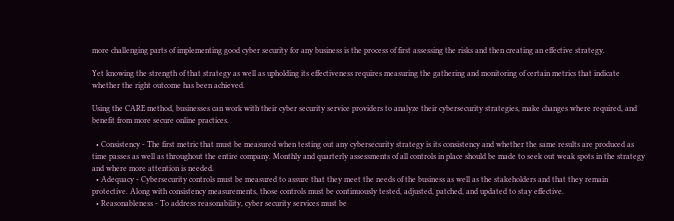more challenging parts of implementing good cyber security for any business is the process of first assessing the risks and then creating an effective strategy.

Yet knowing the strength of that strategy as well as upholding its effectiveness requires measuring the gathering and monitoring of certain metrics that indicate whether the right outcome has been achieved.

Using the CARE method, businesses can work with their cyber security service providers to analyze their cybersecurity strategies, make changes where required, and benefit from more secure online practices.

  • Consistency - The first metric that must be measured when testing out any cybersecurity strategy is its consistency and whether the same results are produced as time passes as well as throughout the entire company. Monthly and quarterly assessments of all controls in place should be made to seek out weak spots in the strategy and where more attention is needed.
  • Adequacy - Cybersecurity controls must be measured to assure that they meet the needs of the business as well as the stakeholders and that they remain protective. Along with consistency measurements, those controls must be continuously tested, adjusted, patched, and updated to stay effective.
  • Reasonableness - To address reasonability, cyber security services must be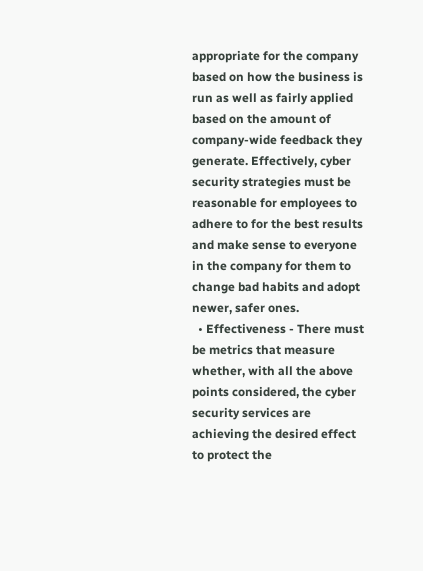appropriate for the company based on how the business is run as well as fairly applied based on the amount of company-wide feedback they generate. Effectively, cyber security strategies must be reasonable for employees to adhere to for the best results and make sense to everyone in the company for them to change bad habits and adopt newer, safer ones.
  • Effectiveness - There must be metrics that measure whether, with all the above points considered, the cyber security services are achieving the desired effect to protect the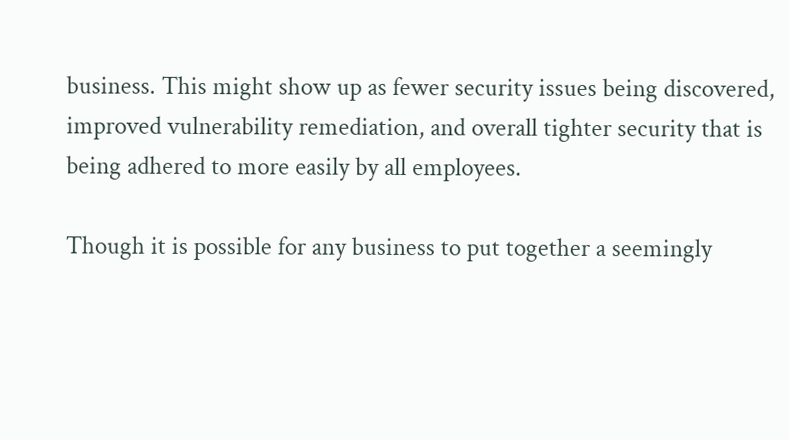business. This might show up as fewer security issues being discovered, improved vulnerability remediation, and overall tighter security that is being adhered to more easily by all employees.

Though it is possible for any business to put together a seemingly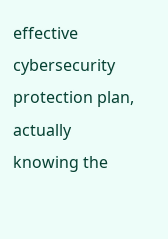effective cybersecurity protection plan, actually knowing the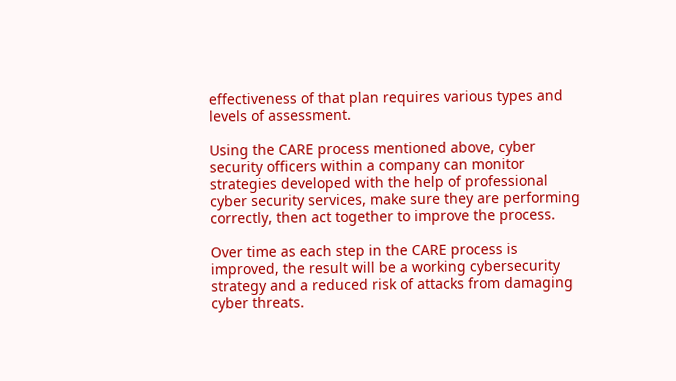effectiveness of that plan requires various types and levels of assessment.

Using the CARE process mentioned above, cyber security officers within a company can monitor strategies developed with the help of professional cyber security services, make sure they are performing correctly, then act together to improve the process.

Over time as each step in the CARE process is improved, the result will be a working cybersecurity strategy and a reduced risk of attacks from damaging cyber threats.